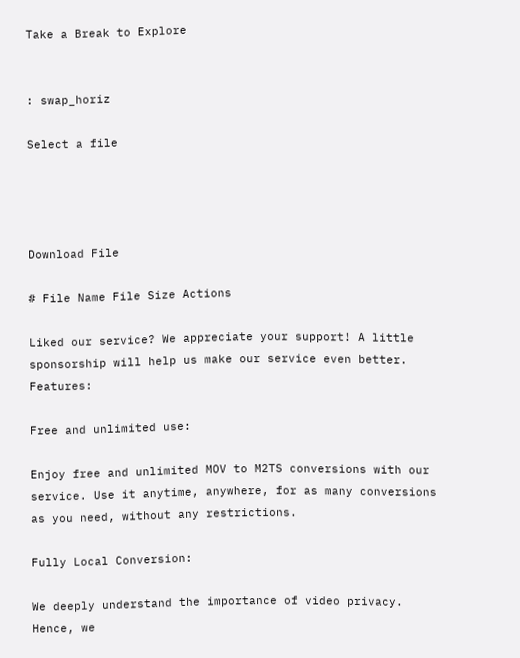Take a Break to Explore


: swap_horiz

Select a file




Download File

# File Name File Size Actions

Liked our service? We appreciate your support! A little sponsorship will help us make our service even better. Features:

Free and unlimited use:

Enjoy free and unlimited MOV to M2TS conversions with our service. Use it anytime, anywhere, for as many conversions as you need, without any restrictions.

Fully Local Conversion:

We deeply understand the importance of video privacy. Hence, we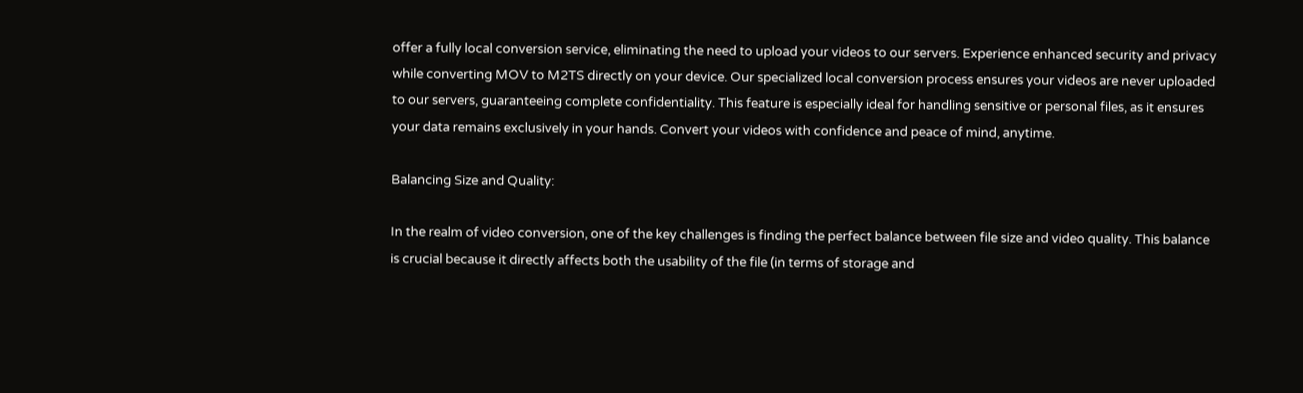offer a fully local conversion service, eliminating the need to upload your videos to our servers. Experience enhanced security and privacy while converting MOV to M2TS directly on your device. Our specialized local conversion process ensures your videos are never uploaded to our servers, guaranteeing complete confidentiality. This feature is especially ideal for handling sensitive or personal files, as it ensures your data remains exclusively in your hands. Convert your videos with confidence and peace of mind, anytime.

Balancing Size and Quality:

In the realm of video conversion, one of the key challenges is finding the perfect balance between file size and video quality. This balance is crucial because it directly affects both the usability of the file (in terms of storage and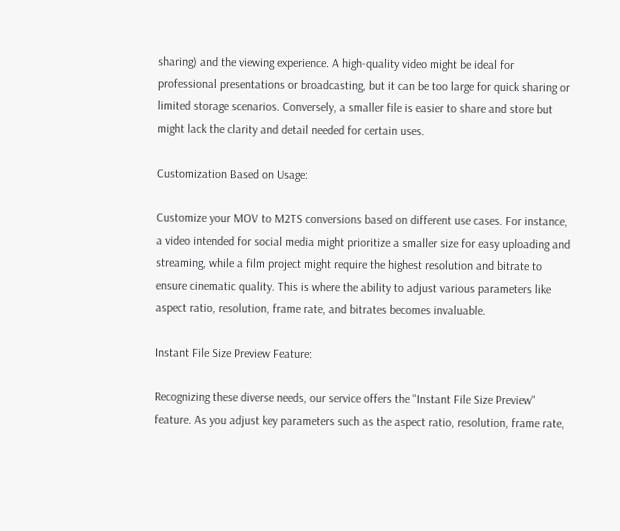sharing) and the viewing experience. A high-quality video might be ideal for professional presentations or broadcasting, but it can be too large for quick sharing or limited storage scenarios. Conversely, a smaller file is easier to share and store but might lack the clarity and detail needed for certain uses.

Customization Based on Usage:

Customize your MOV to M2TS conversions based on different use cases. For instance, a video intended for social media might prioritize a smaller size for easy uploading and streaming, while a film project might require the highest resolution and bitrate to ensure cinematic quality. This is where the ability to adjust various parameters like aspect ratio, resolution, frame rate, and bitrates becomes invaluable.

Instant File Size Preview Feature:

Recognizing these diverse needs, our service offers the "Instant File Size Preview" feature. As you adjust key parameters such as the aspect ratio, resolution, frame rate,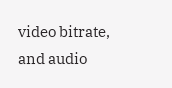video bitrate, and audio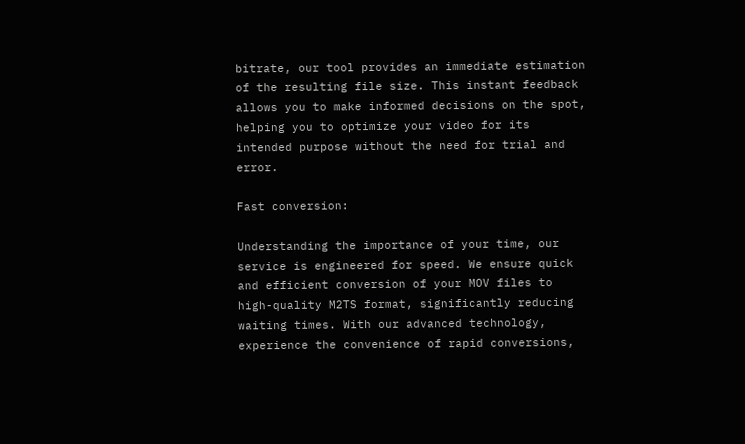bitrate, our tool provides an immediate estimation of the resulting file size. This instant feedback allows you to make informed decisions on the spot, helping you to optimize your video for its intended purpose without the need for trial and error.

Fast conversion:

Understanding the importance of your time, our service is engineered for speed. We ensure quick and efficient conversion of your MOV files to high-quality M2TS format, significantly reducing waiting times. With our advanced technology, experience the convenience of rapid conversions,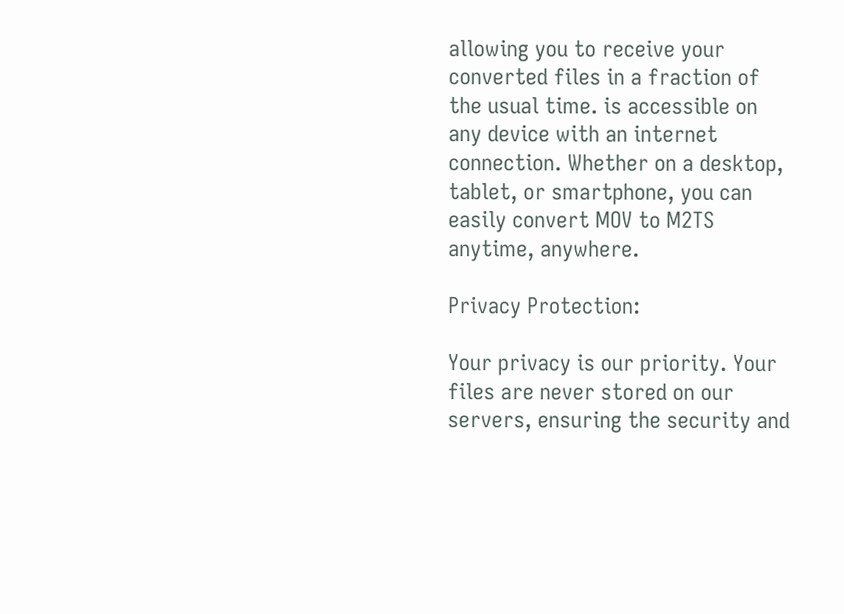allowing you to receive your converted files in a fraction of the usual time. is accessible on any device with an internet connection. Whether on a desktop, tablet, or smartphone, you can easily convert MOV to M2TS anytime, anywhere.

Privacy Protection:

Your privacy is our priority. Your files are never stored on our servers, ensuring the security and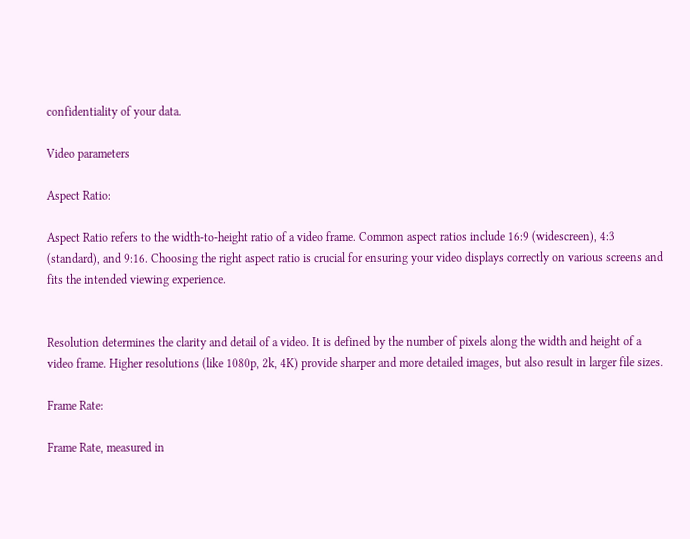confidentiality of your data.

Video parameters

Aspect Ratio:

Aspect Ratio refers to the width-to-height ratio of a video frame. Common aspect ratios include 16:9 (widescreen), 4:3 (standard), and 9:16. Choosing the right aspect ratio is crucial for ensuring your video displays correctly on various screens and fits the intended viewing experience.


Resolution determines the clarity and detail of a video. It is defined by the number of pixels along the width and height of a video frame. Higher resolutions (like 1080p, 2k, 4K) provide sharper and more detailed images, but also result in larger file sizes.

Frame Rate:

Frame Rate, measured in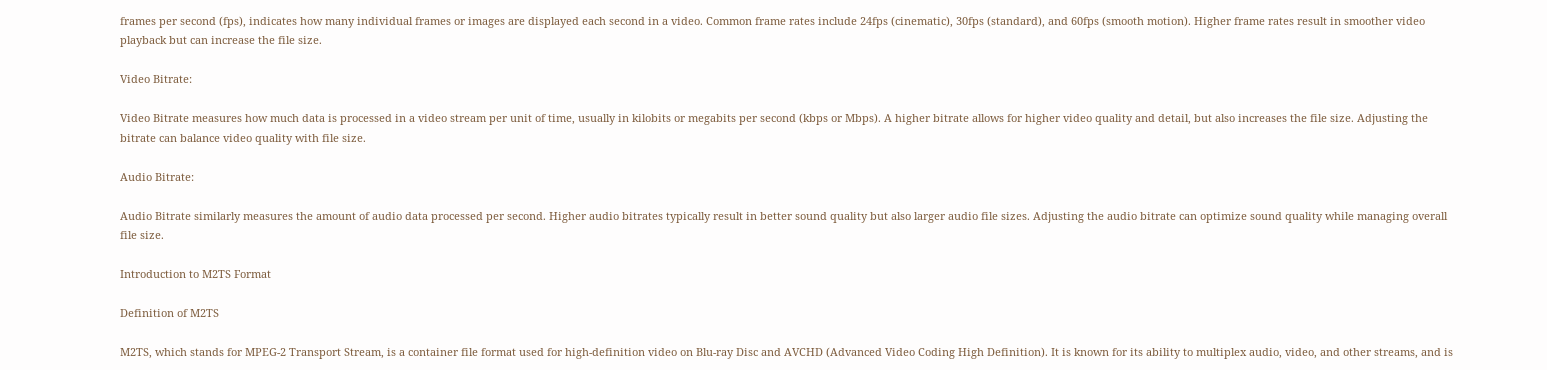frames per second (fps), indicates how many individual frames or images are displayed each second in a video. Common frame rates include 24fps (cinematic), 30fps (standard), and 60fps (smooth motion). Higher frame rates result in smoother video playback but can increase the file size.

Video Bitrate:

Video Bitrate measures how much data is processed in a video stream per unit of time, usually in kilobits or megabits per second (kbps or Mbps). A higher bitrate allows for higher video quality and detail, but also increases the file size. Adjusting the bitrate can balance video quality with file size.

Audio Bitrate:

Audio Bitrate similarly measures the amount of audio data processed per second. Higher audio bitrates typically result in better sound quality but also larger audio file sizes. Adjusting the audio bitrate can optimize sound quality while managing overall file size.

Introduction to M2TS Format

Definition of M2TS

M2TS, which stands for MPEG-2 Transport Stream, is a container file format used for high-definition video on Blu-ray Disc and AVCHD (Advanced Video Coding High Definition). It is known for its ability to multiplex audio, video, and other streams, and is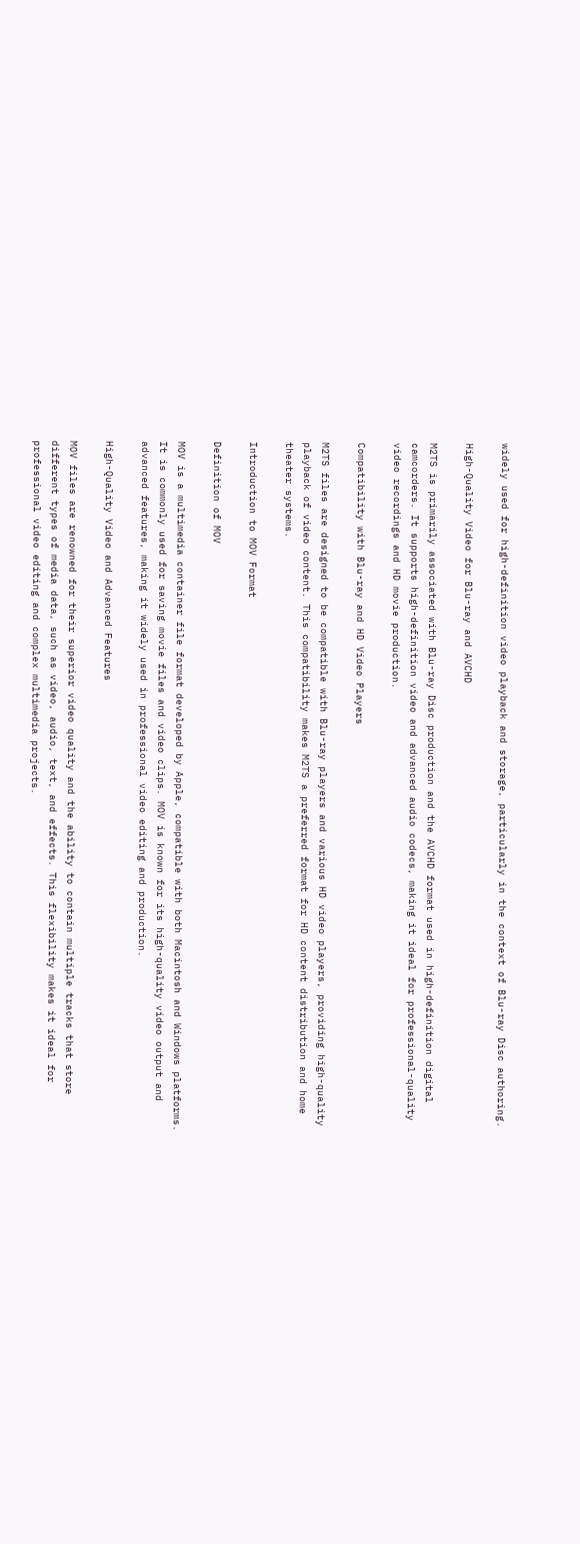widely used for high-definition video playback and storage, particularly in the context of Blu-ray Disc authoring.

High-Quality Video for Blu-ray and AVCHD

M2TS is primarily associated with Blu-ray Disc production and the AVCHD format used in high-definition digital camcorders. It supports high-definition video and advanced audio codecs, making it ideal for professional-quality video recordings and HD movie production.

Compatibility with Blu-ray and HD Video Players

M2TS files are designed to be compatible with Blu-ray players and various HD video players, providing high-quality playback of video content. This compatibility makes M2TS a preferred format for HD content distribution and home theater systems.

Introduction to MOV Format

Definition of MOV

MOV is a multimedia container file format developed by Apple, compatible with both Macintosh and Windows platforms. It is commonly used for saving movie files and video clips. MOV is known for its high-quality video output and advanced features, making it widely used in professional video editing and production.

High-Quality Video and Advanced Features

MOV files are renowned for their superior video quality and the ability to contain multiple tracks that store different types of media data, such as video, audio, text, and effects. This flexibility makes it ideal for professional video editing and complex multimedia projects.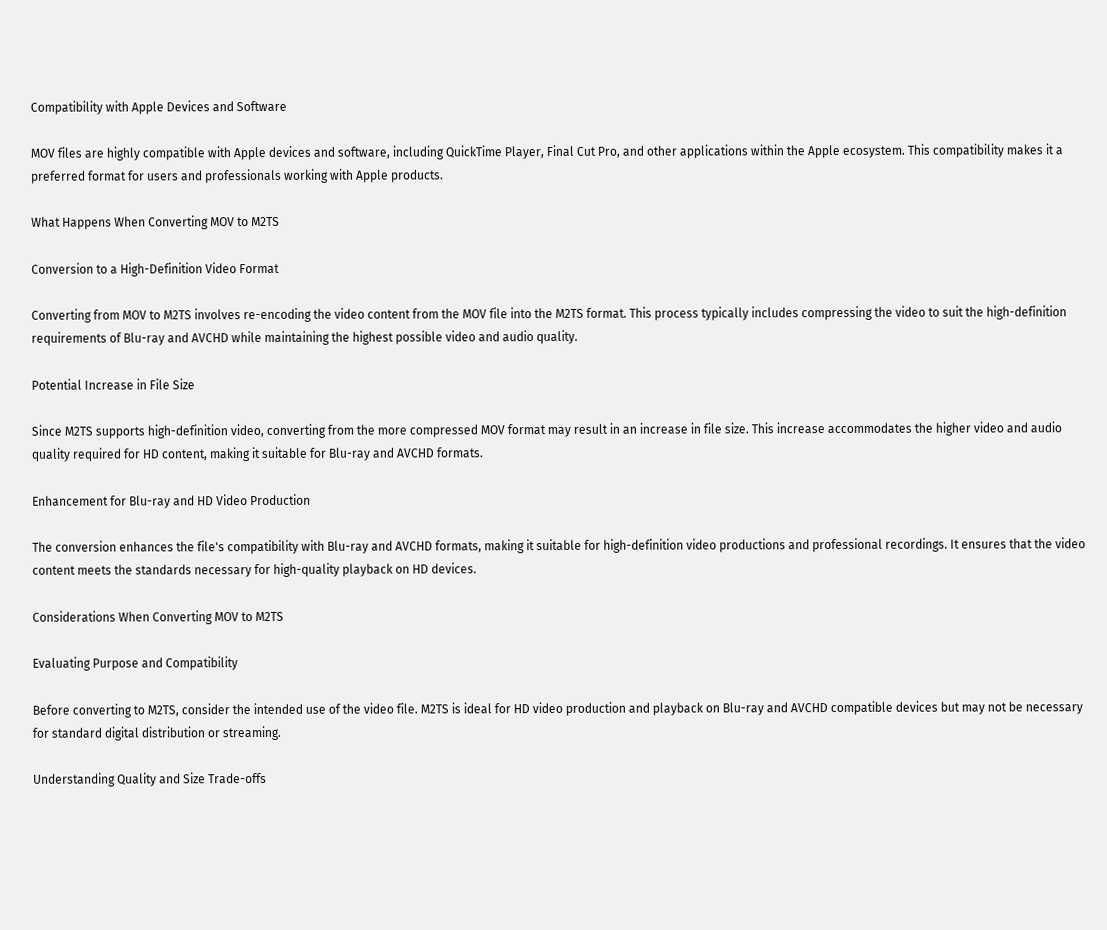Compatibility with Apple Devices and Software

MOV files are highly compatible with Apple devices and software, including QuickTime Player, Final Cut Pro, and other applications within the Apple ecosystem. This compatibility makes it a preferred format for users and professionals working with Apple products.

What Happens When Converting MOV to M2TS

Conversion to a High-Definition Video Format

Converting from MOV to M2TS involves re-encoding the video content from the MOV file into the M2TS format. This process typically includes compressing the video to suit the high-definition requirements of Blu-ray and AVCHD while maintaining the highest possible video and audio quality.

Potential Increase in File Size

Since M2TS supports high-definition video, converting from the more compressed MOV format may result in an increase in file size. This increase accommodates the higher video and audio quality required for HD content, making it suitable for Blu-ray and AVCHD formats.

Enhancement for Blu-ray and HD Video Production

The conversion enhances the file's compatibility with Blu-ray and AVCHD formats, making it suitable for high-definition video productions and professional recordings. It ensures that the video content meets the standards necessary for high-quality playback on HD devices.

Considerations When Converting MOV to M2TS

Evaluating Purpose and Compatibility

Before converting to M2TS, consider the intended use of the video file. M2TS is ideal for HD video production and playback on Blu-ray and AVCHD compatible devices but may not be necessary for standard digital distribution or streaming.

Understanding Quality and Size Trade-offs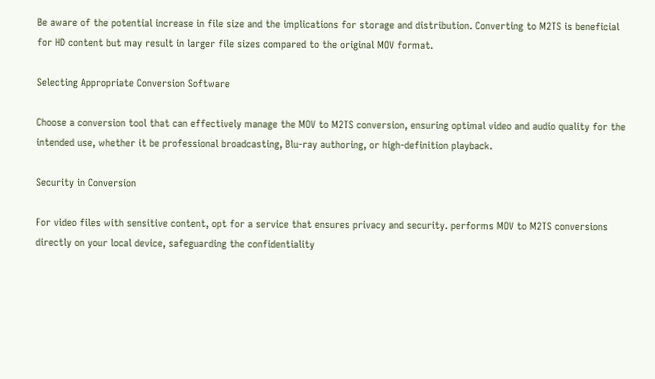Be aware of the potential increase in file size and the implications for storage and distribution. Converting to M2TS is beneficial for HD content but may result in larger file sizes compared to the original MOV format.

Selecting Appropriate Conversion Software

Choose a conversion tool that can effectively manage the MOV to M2TS conversion, ensuring optimal video and audio quality for the intended use, whether it be professional broadcasting, Blu-ray authoring, or high-definition playback.

Security in Conversion

For video files with sensitive content, opt for a service that ensures privacy and security. performs MOV to M2TS conversions directly on your local device, safeguarding the confidentiality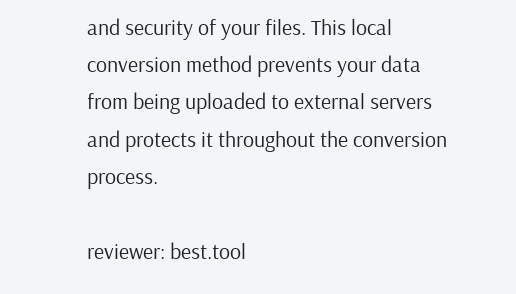and security of your files. This local conversion method prevents your data from being uploaded to external servers and protects it throughout the conversion process.

reviewer: best.tool